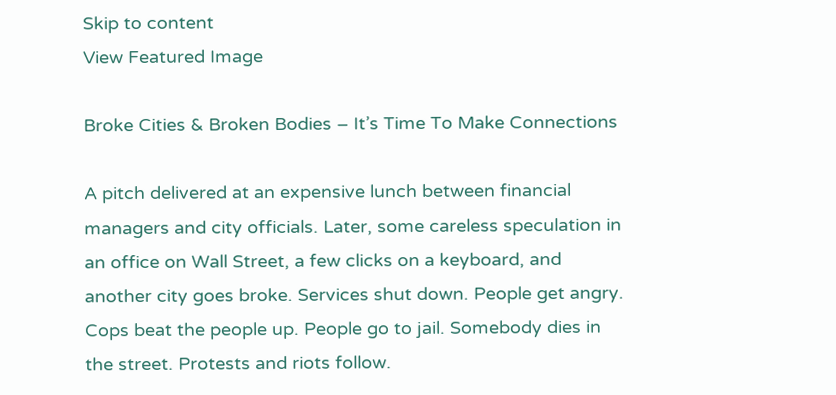Skip to content
View Featured Image

Broke Cities & Broken Bodies – It’s Time To Make Connections

A pitch delivered at an expensive lunch between financial managers and city officials. Later, some careless speculation in an office on Wall Street, a few clicks on a keyboard, and another city goes broke. Services shut down. People get angry. Cops beat the people up. People go to jail. Somebody dies in the street. Protests and riots follow.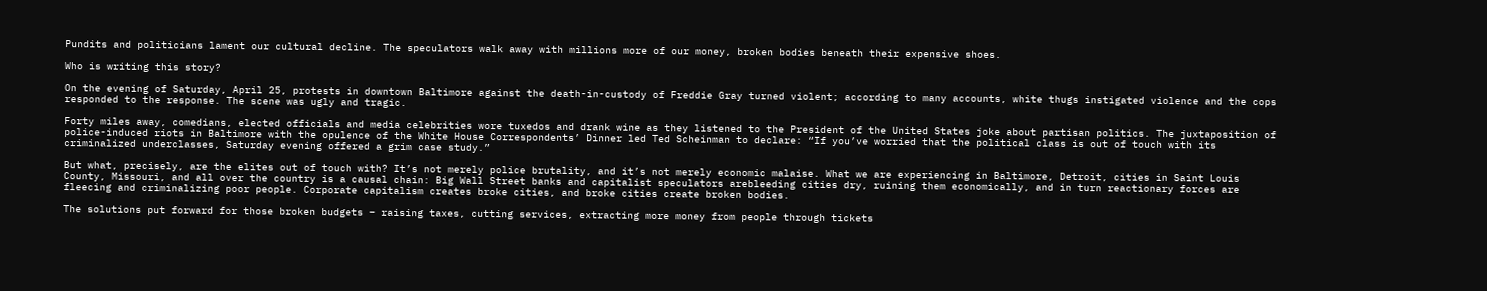Pundits and politicians lament our cultural decline. The speculators walk away with millions more of our money, broken bodies beneath their expensive shoes.

Who is writing this story?

On the evening of Saturday, April 25, protests in downtown Baltimore against the death-in-custody of Freddie Gray turned violent; according to many accounts, white thugs instigated violence and the cops responded to the response. The scene was ugly and tragic.

Forty miles away, comedians, elected officials and media celebrities wore tuxedos and drank wine as they listened to the President of the United States joke about partisan politics. The juxtaposition of police-induced riots in Baltimore with the opulence of the White House Correspondents’ Dinner led Ted Scheinman to declare: “If you’ve worried that the political class is out of touch with its criminalized underclasses, Saturday evening offered a grim case study.”

But what, precisely, are the elites out of touch with? It’s not merely police brutality, and it’s not merely economic malaise. What we are experiencing in Baltimore, Detroit, cities in Saint Louis County, Missouri, and all over the country is a causal chain: Big Wall Street banks and capitalist speculators arebleeding cities dry, ruining them economically, and in turn reactionary forces are fleecing and criminalizing poor people. Corporate capitalism creates broke cities, and broke cities create broken bodies.

The solutions put forward for those broken budgets – raising taxes, cutting services, extracting more money from people through tickets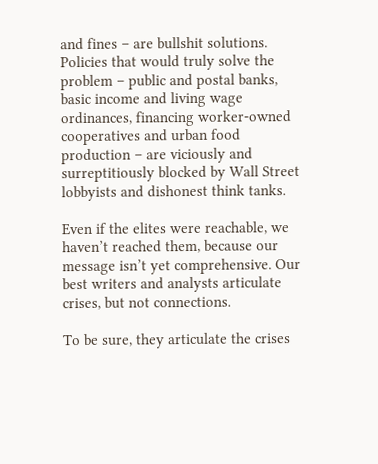and fines – are bullshit solutions. Policies that would truly solve the problem – public and postal banks, basic income and living wage ordinances, financing worker-owned cooperatives and urban food production – are viciously and surreptitiously blocked by Wall Street lobbyists and dishonest think tanks.

Even if the elites were reachable, we haven’t reached them, because our message isn’t yet comprehensive. Our best writers and analysts articulate crises, but not connections.

To be sure, they articulate the crises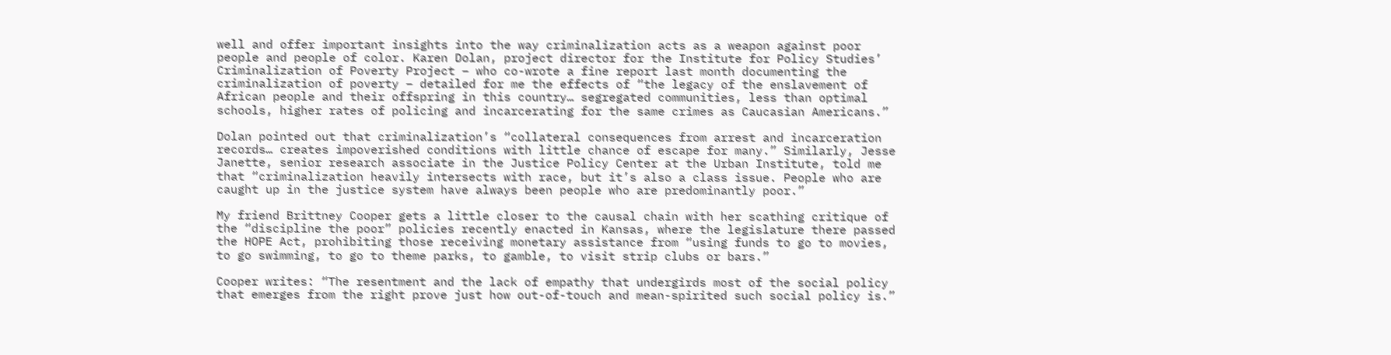well and offer important insights into the way criminalization acts as a weapon against poor people and people of color. Karen Dolan, project director for the Institute for Policy Studies’ Criminalization of Poverty Project – who co-wrote a fine report last month documenting the criminalization of poverty – detailed for me the effects of “the legacy of the enslavement of African people and their offspring in this country… segregated communities, less than optimal schools, higher rates of policing and incarcerating for the same crimes as Caucasian Americans.”

Dolan pointed out that criminalization’s “collateral consequences from arrest and incarceration records… creates impoverished conditions with little chance of escape for many.” Similarly, Jesse Janette, senior research associate in the Justice Policy Center at the Urban Institute, told me that “criminalization heavily intersects with race, but it’s also a class issue. People who are caught up in the justice system have always been people who are predominantly poor.”

My friend Brittney Cooper gets a little closer to the causal chain with her scathing critique of the “discipline the poor” policies recently enacted in Kansas, where the legislature there passed the HOPE Act, prohibiting those receiving monetary assistance from “using funds to go to movies, to go swimming, to go to theme parks, to gamble, to visit strip clubs or bars.”

Cooper writes: “The resentment and the lack of empathy that undergirds most of the social policy that emerges from the right prove just how out-of-touch and mean-spirited such social policy is.”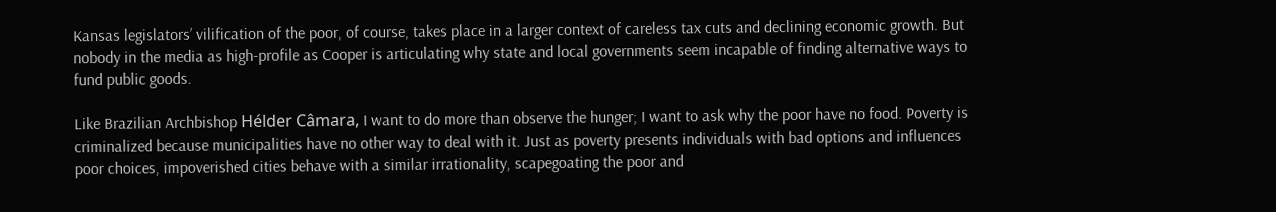Kansas legislators’ vilification of the poor, of course, takes place in a larger context of careless tax cuts and declining economic growth. But nobody in the media as high-profile as Cooper is articulating why state and local governments seem incapable of finding alternative ways to fund public goods.

Like Brazilian Archbishop Hélder Câmara, I want to do more than observe the hunger; I want to ask why the poor have no food. Poverty is criminalized because municipalities have no other way to deal with it. Just as poverty presents individuals with bad options and influences poor choices, impoverished cities behave with a similar irrationality, scapegoating the poor and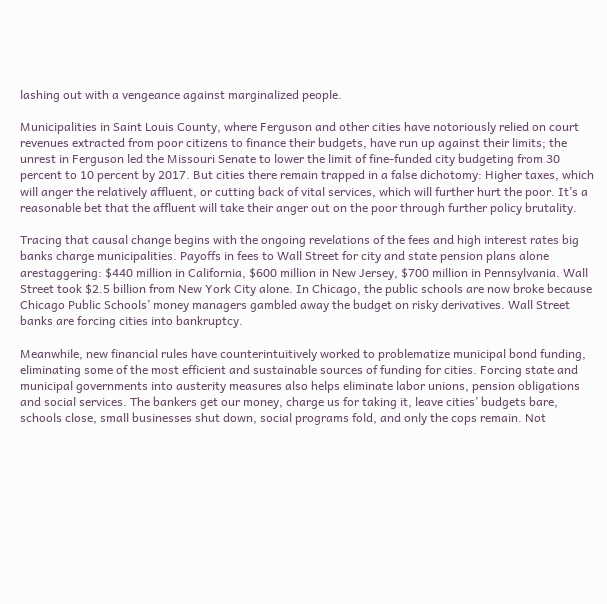lashing out with a vengeance against marginalized people.

Municipalities in Saint Louis County, where Ferguson and other cities have notoriously relied on court revenues extracted from poor citizens to finance their budgets, have run up against their limits; the unrest in Ferguson led the Missouri Senate to lower the limit of fine-funded city budgeting from 30 percent to 10 percent by 2017. But cities there remain trapped in a false dichotomy: Higher taxes, which will anger the relatively affluent, or cutting back of vital services, which will further hurt the poor. It’s a reasonable bet that the affluent will take their anger out on the poor through further policy brutality.

Tracing that causal change begins with the ongoing revelations of the fees and high interest rates big banks charge municipalities. Payoffs in fees to Wall Street for city and state pension plans alone arestaggering: $440 million in California, $600 million in New Jersey, $700 million in Pennsylvania. Wall Street took $2.5 billion from New York City alone. In Chicago, the public schools are now broke because Chicago Public Schools’ money managers gambled away the budget on risky derivatives. Wall Street banks are forcing cities into bankruptcy.

Meanwhile, new financial rules have counterintuitively worked to problematize municipal bond funding, eliminating some of the most efficient and sustainable sources of funding for cities. Forcing state and municipal governments into austerity measures also helps eliminate labor unions, pension obligations and social services. The bankers get our money, charge us for taking it, leave cities’ budgets bare, schools close, small businesses shut down, social programs fold, and only the cops remain. Not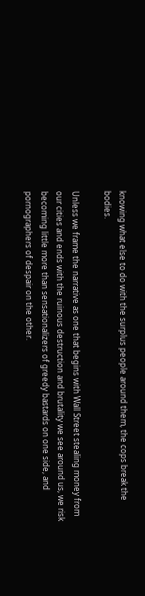knowing what else to do with the surplus people around them, the cops break the bodies.

Unless we frame the narrative as one that begins with Wall Street stealing money from our cities and ends with the ruinous destruction and brutality we see around us, we risk becoming little more than sensationalizers of greedy bastards on one side, and pornographers of despair on the other.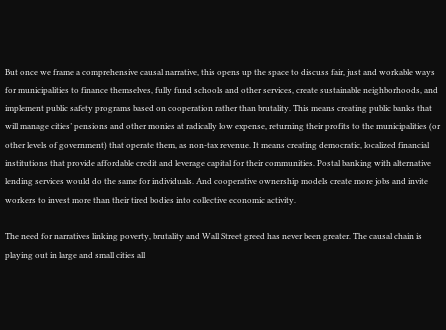But once we frame a comprehensive causal narrative, this opens up the space to discuss fair, just and workable ways for municipalities to finance themselves, fully fund schools and other services, create sustainable neighborhoods, and implement public safety programs based on cooperation rather than brutality. This means creating public banks that will manage cities’ pensions and other monies at radically low expense, returning their profits to the municipalities (or other levels of government) that operate them, as non-tax revenue. It means creating democratic, localized financial institutions that provide affordable credit and leverage capital for their communities. Postal banking with alternative lending services would do the same for individuals. And cooperative ownership models create more jobs and invite workers to invest more than their tired bodies into collective economic activity.

The need for narratives linking poverty, brutality and Wall Street greed has never been greater. The causal chain is playing out in large and small cities all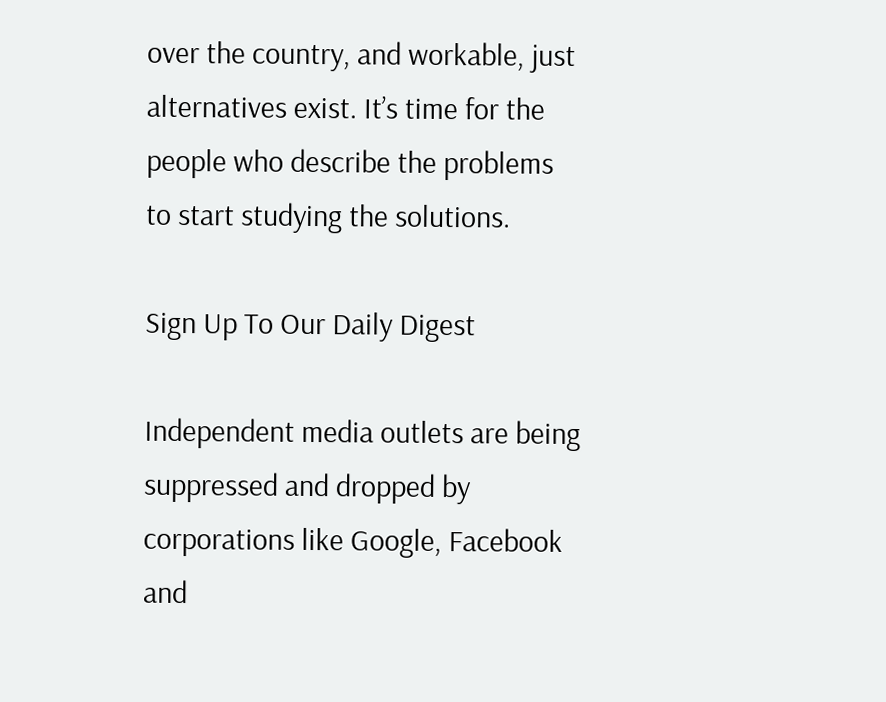over the country, and workable, just alternatives exist. It’s time for the people who describe the problems to start studying the solutions.

Sign Up To Our Daily Digest

Independent media outlets are being suppressed and dropped by corporations like Google, Facebook and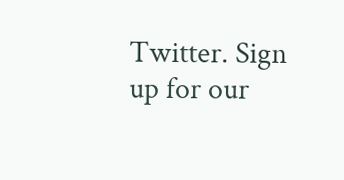Twitter. Sign up for our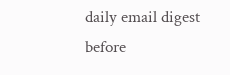daily email digest before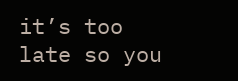it’s too late so you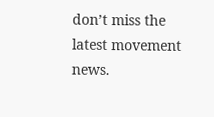don’t miss the latest movement news.